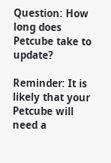Question: How long does Petcube take to update?

Reminder: It is likely that your Petcube will need a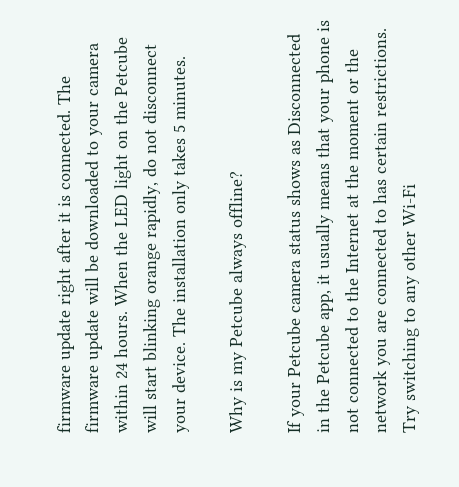firmware update right after it is connected. The firmware update will be downloaded to your camera within 24 hours. When the LED light on the Petcube will start blinking orange rapidly, do not disconnect your device. The installation only takes 5 minutes.

Why is my Petcube always offline?

If your Petcube camera status shows as Disconnected in the Petcube app, it usually means that your phone is not connected to the Internet at the moment or the network you are connected to has certain restrictions. Try switching to any other Wi-Fi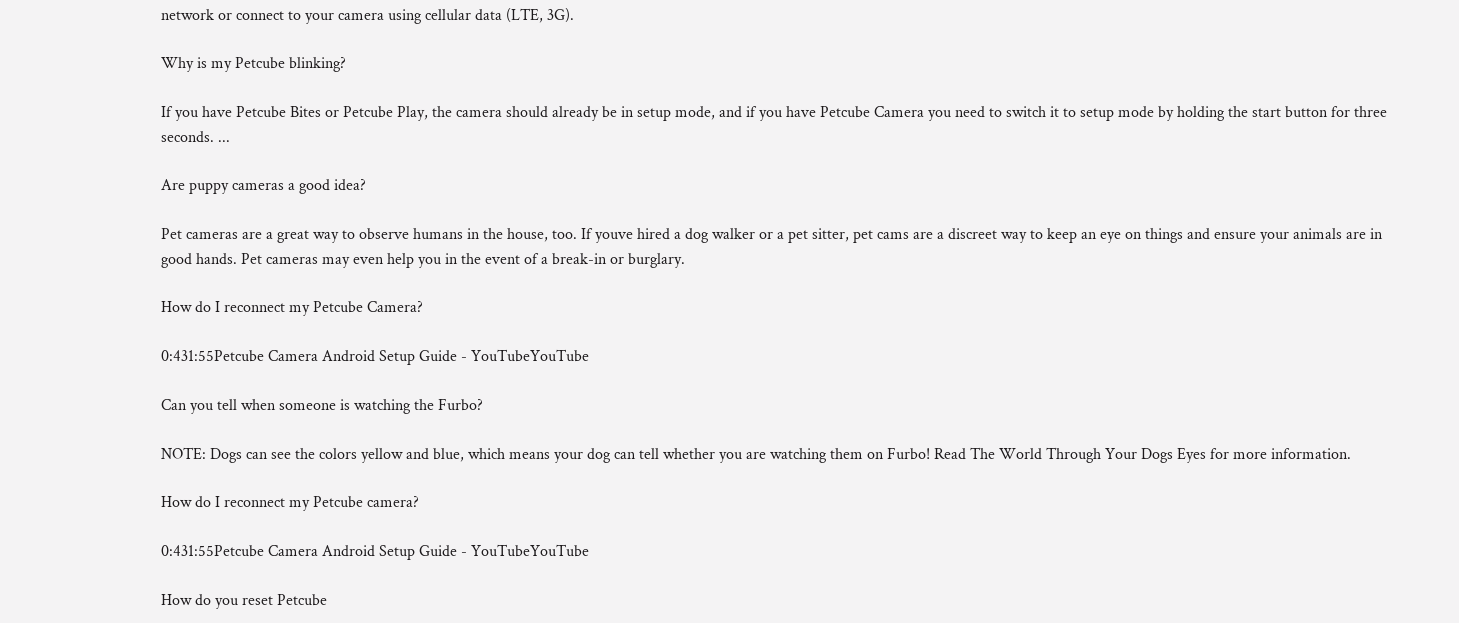network or connect to your camera using cellular data (LTE, 3G).

Why is my Petcube blinking?

If you have Petcube Bites or Petcube Play, the camera should already be in setup mode, and if you have Petcube Camera you need to switch it to setup mode by holding the start button for three seconds. ...

Are puppy cameras a good idea?

Pet cameras are a great way to observe humans in the house, too. If youve hired a dog walker or a pet sitter, pet cams are a discreet way to keep an eye on things and ensure your animals are in good hands. Pet cameras may even help you in the event of a break-in or burglary.

How do I reconnect my Petcube Camera?

0:431:55Petcube Camera Android Setup Guide - YouTubeYouTube

Can you tell when someone is watching the Furbo?

NOTE: Dogs can see the colors yellow and blue, which means your dog can tell whether you are watching them on Furbo! Read The World Through Your Dogs Eyes for more information.

How do I reconnect my Petcube camera?

0:431:55Petcube Camera Android Setup Guide - YouTubeYouTube

How do you reset Petcube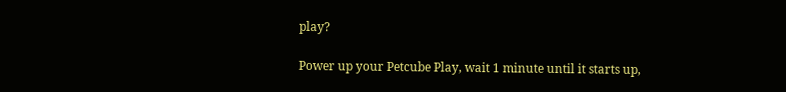play?

Power up your Petcube Play, wait 1 minute until it starts up,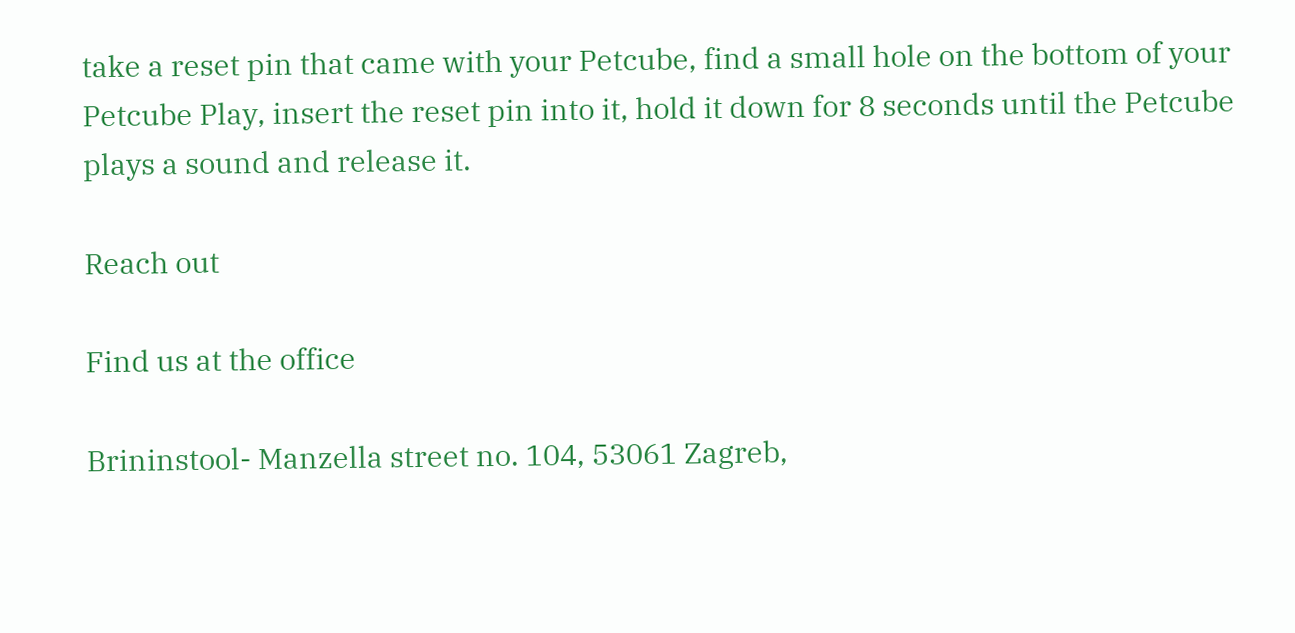take a reset pin that came with your Petcube, find a small hole on the bottom of your Petcube Play, insert the reset pin into it, hold it down for 8 seconds until the Petcube plays a sound and release it.

Reach out

Find us at the office

Brininstool- Manzella street no. 104, 53061 Zagreb,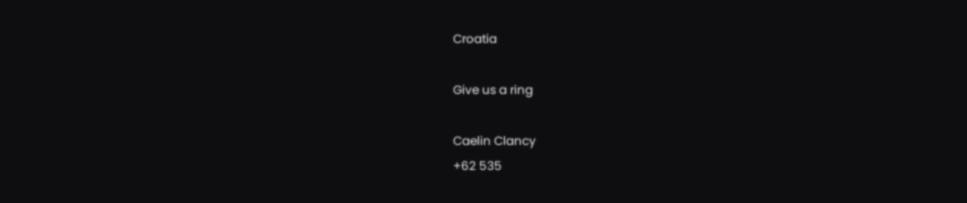Croatia

Give us a ring

Caelin Clancy
+62 535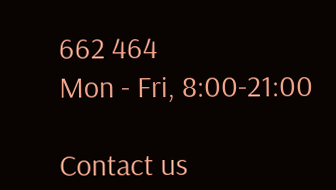662 464
Mon - Fri, 8:00-21:00

Contact us